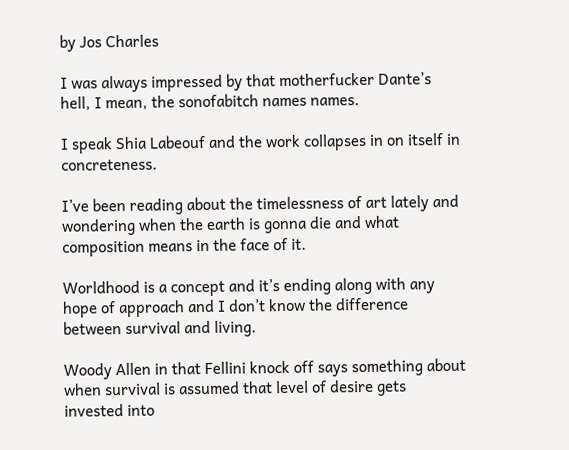by Jos Charles

I was always impressed by that motherfucker Dante’s hell, I mean, the sonofabitch names names.

I speak Shia Labeouf and the work collapses in on itself in concreteness.

I’ve been reading about the timelessness of art lately and wondering when the earth is gonna die and what composition means in the face of it.

Worldhood is a concept and it’s ending along with any hope of approach and I don’t know the difference between survival and living.

Woody Allen in that Fellini knock off says something about when survival is assumed that level of desire gets invested into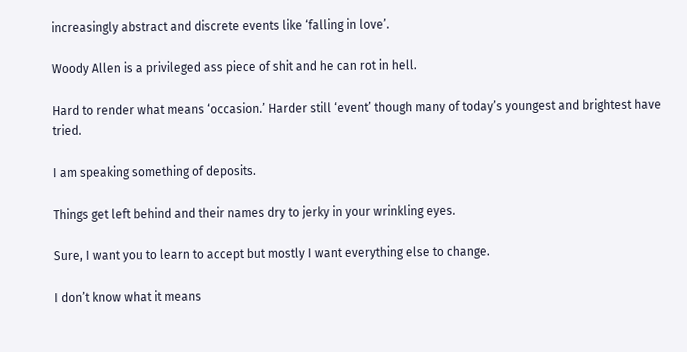increasingly abstract and discrete events like ‘falling in love’.

Woody Allen is a privileged ass piece of shit and he can rot in hell.

Hard to render what means ‘occasion.’ Harder still ‘event’ though many of today’s youngest and brightest have tried.

I am speaking something of deposits.

Things get left behind and their names dry to jerky in your wrinkling eyes.

Sure, I want you to learn to accept but mostly I want everything else to change.

I don’t know what it means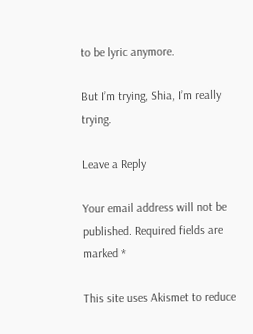to be lyric anymore.

But I’m trying, Shia, I’m really trying.

Leave a Reply

Your email address will not be published. Required fields are marked *

This site uses Akismet to reduce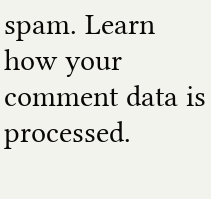spam. Learn how your comment data is processed.